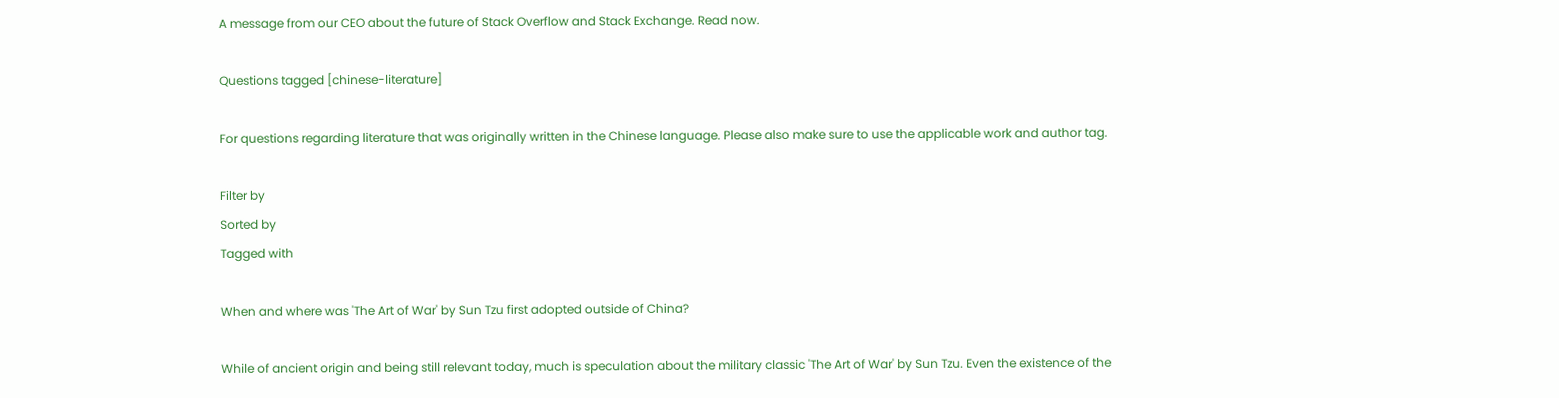A message from our CEO about the future of Stack Overflow and Stack Exchange. Read now.

Questions tagged [chinese-literature]

For questions regarding literature that was originally written in the Chinese language. Please also make sure to use the applicable work and author tag.

Filter by
Sorted by
Tagged with

When and where was 'The Art of War' by Sun Tzu first adopted outside of China?

While of ancient origin and being still relevant today, much is speculation about the military classic 'The Art of War' by Sun Tzu. Even the existence of the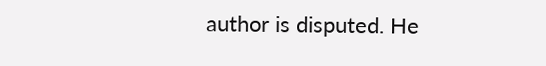author is disputed. He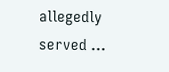allegedly served ...